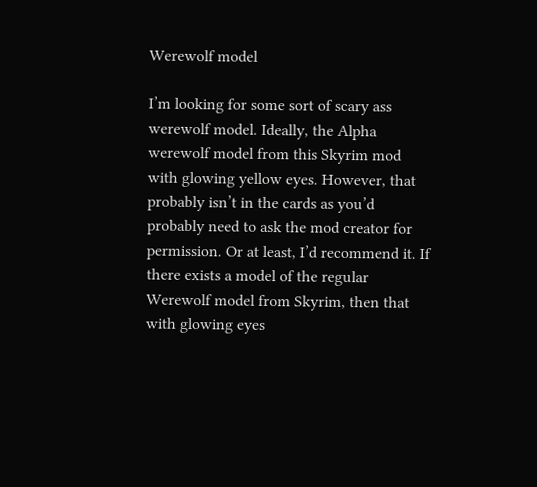Werewolf model

I’m looking for some sort of scary ass werewolf model. Ideally, the Alpha werewolf model from this Skyrim mod with glowing yellow eyes. However, that probably isn’t in the cards as you’d probably need to ask the mod creator for permission. Or at least, I’d recommend it. If there exists a model of the regular Werewolf model from Skyrim, then that with glowing eyes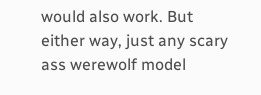would also work. But either way, just any scary ass werewolf model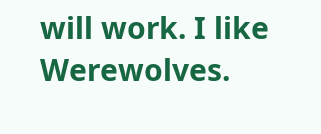will work. I like Werewolves.